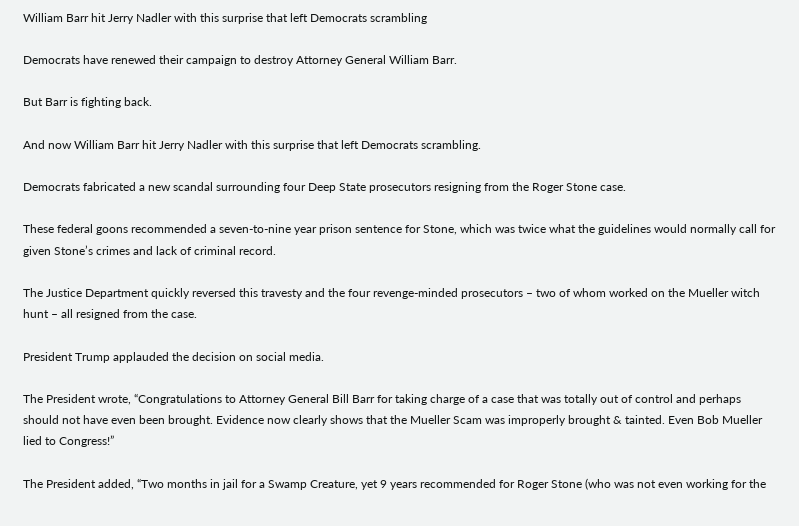William Barr hit Jerry Nadler with this surprise that left Democrats scrambling

Democrats have renewed their campaign to destroy Attorney General William Barr.

But Barr is fighting back.

And now William Barr hit Jerry Nadler with this surprise that left Democrats scrambling.

Democrats fabricated a new scandal surrounding four Deep State prosecutors resigning from the Roger Stone case.

These federal goons recommended a seven-to-nine year prison sentence for Stone, which was twice what the guidelines would normally call for given Stone’s crimes and lack of criminal record.

The Justice Department quickly reversed this travesty and the four revenge-minded prosecutors – two of whom worked on the Mueller witch hunt – all resigned from the case.

President Trump applauded the decision on social media.

The President wrote, “Congratulations to Attorney General Bill Barr for taking charge of a case that was totally out of control and perhaps should not have even been brought. Evidence now clearly shows that the Mueller Scam was improperly brought & tainted. Even Bob Mueller lied to Congress!”

The President added, “Two months in jail for a Swamp Creature, yet 9 years recommended for Roger Stone (who was not even working for the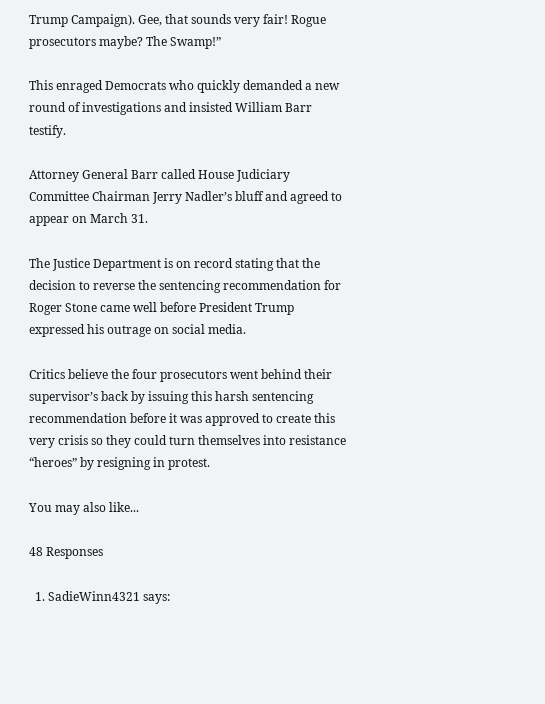Trump Campaign). Gee, that sounds very fair! Rogue prosecutors maybe? The Swamp!”

This enraged Democrats who quickly demanded a new round of investigations and insisted William Barr testify.

Attorney General Barr called House Judiciary Committee Chairman Jerry Nadler’s bluff and agreed to appear on March 31.

The Justice Department is on record stating that the decision to reverse the sentencing recommendation for Roger Stone came well before President Trump expressed his outrage on social media.

Critics believe the four prosecutors went behind their supervisor’s back by issuing this harsh sentencing recommendation before it was approved to create this very crisis so they could turn themselves into resistance “heroes” by resigning in protest.

You may also like...

48 Responses

  1. SadieWinn4321 says: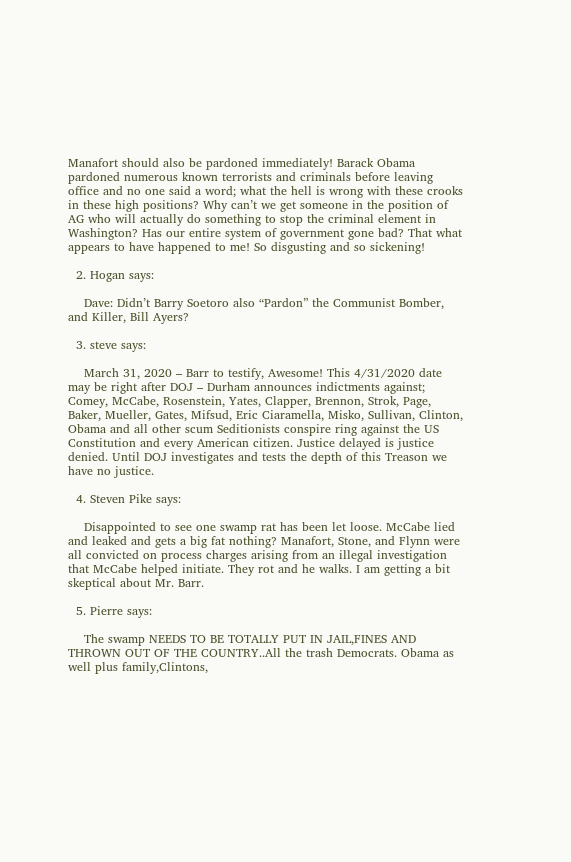Manafort should also be pardoned immediately! Barack Obama pardoned numerous known terrorists and criminals before leaving office and no one said a word; what the hell is wrong with these crooks in these high positions? Why can’t we get someone in the position of AG who will actually do something to stop the criminal element in Washington? Has our entire system of government gone bad? That what appears to have happened to me! So disgusting and so sickening!

  2. Hogan says:

    Dave: Didn’t Barry Soetoro also “Pardon” the Communist Bomber, and Killer, Bill Ayers?

  3. steve says:

    March 31, 2020 – Barr to testify, Awesome! This 4/31/2020 date may be right after DOJ – Durham announces indictments against; Comey, McCabe, Rosenstein, Yates, Clapper, Brennon, Strok, Page, Baker, Mueller, Gates, Mifsud, Eric Ciaramella, Misko, Sullivan, Clinton, Obama and all other scum Seditionists conspire ring against the US Constitution and every American citizen. Justice delayed is justice denied. Until DOJ investigates and tests the depth of this Treason we have no justice.

  4. Steven Pike says:

    Disappointed to see one swamp rat has been let loose. McCabe lied and leaked and gets a big fat nothing? Manafort, Stone, and Flynn were all convicted on process charges arising from an illegal investigation that McCabe helped initiate. They rot and he walks. I am getting a bit skeptical about Mr. Barr.

  5. Pierre says:

    The swamp NEEDS TO BE TOTALLY PUT IN JAIL,FINES AND THROWN OUT OF THE COUNTRY..All the trash Democrats. Obama as well plus family,Clintons,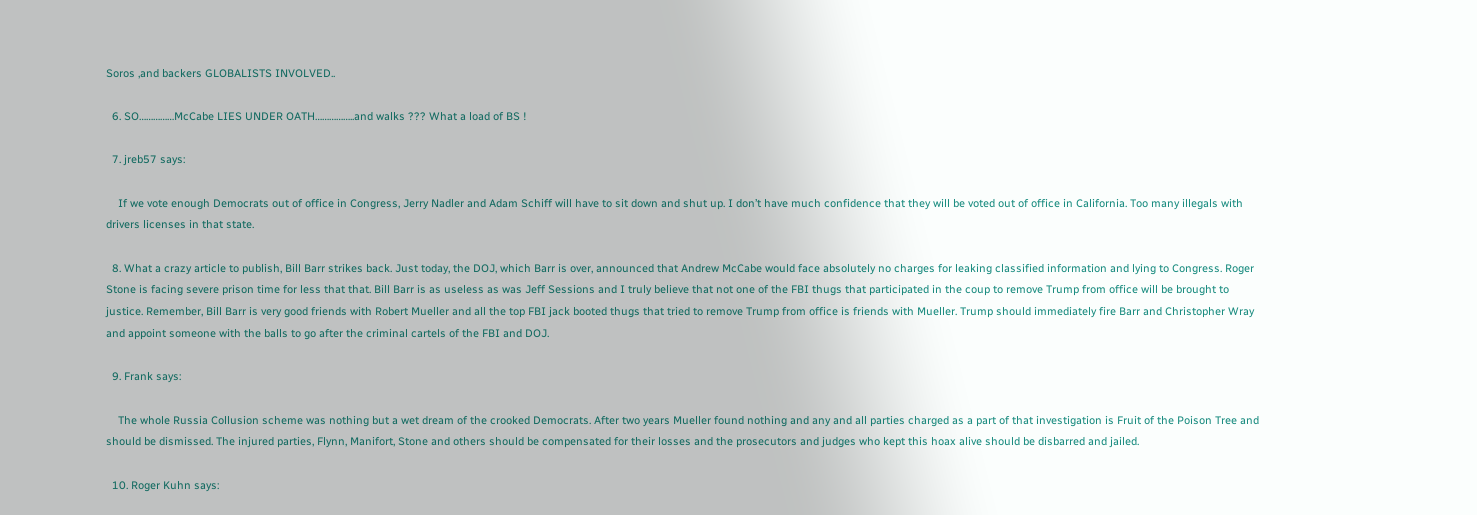Soros ,and backers GLOBALISTS INVOLVED..

  6. SO……………McCabe LIES UNDER OATH……………..and walks ??? What a load of BS !

  7. jreb57 says:

    If we vote enough Democrats out of office in Congress, Jerry Nadler and Adam Schiff will have to sit down and shut up. I don’t have much confidence that they will be voted out of office in California. Too many illegals with drivers licenses in that state.

  8. What a crazy article to publish, Bill Barr strikes back. Just today, the DOJ, which Barr is over, announced that Andrew McCabe would face absolutely no charges for leaking classified information and lying to Congress. Roger Stone is facing severe prison time for less that that. Bill Barr is as useless as was Jeff Sessions and I truly believe that not one of the FBI thugs that participated in the coup to remove Trump from office will be brought to justice. Remember, Bill Barr is very good friends with Robert Mueller and all the top FBI jack booted thugs that tried to remove Trump from office is friends with Mueller. Trump should immediately fire Barr and Christopher Wray and appoint someone with the balls to go after the criminal cartels of the FBI and DOJ.

  9. Frank says:

    The whole Russia Collusion scheme was nothing but a wet dream of the crooked Democrats. After two years Mueller found nothing and any and all parties charged as a part of that investigation is Fruit of the Poison Tree and should be dismissed. The injured parties, Flynn, Manifort, Stone and others should be compensated for their losses and the prosecutors and judges who kept this hoax alive should be disbarred and jailed.

  10. Roger Kuhn says: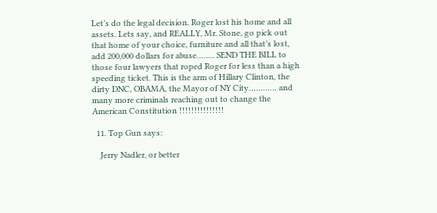Let’s do the legal decision. Roger lost his home and all assets. Lets say, and REALLY, Mr. Stone, go pick out that home of your choice, furniture and all that’s lost, add 200,000 dollars for abuse…….. SEND THE BILL to those four lawyers that roped Roger for less than a high speeding ticket. This is the arm of Hillary Clinton, the dirty DNC, OBAMA, the Mayor of NY City………… and many more criminals reaching out to change the American Constitution !!!!!!!!!!!!!!!

  11. Top Gun says:

    Jerry Nadler, or better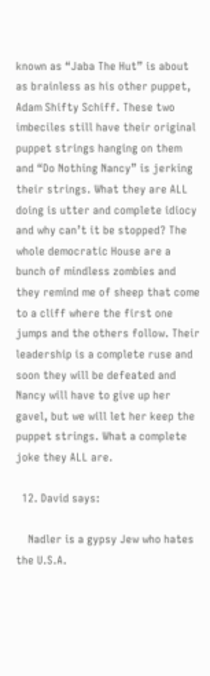known as “Jaba The Hut” is about as brainless as his other puppet, Adam Shifty Schiff. These two imbeciles still have their original puppet strings hanging on them and “Do Nothing Nancy” is jerking their strings. What they are ALL doing is utter and complete idiocy and why can’t it be stopped? The whole democratic House are a bunch of mindless zombies and they remind me of sheep that come to a cliff where the first one jumps and the others follow. Their leadership is a complete ruse and soon they will be defeated and Nancy will have to give up her gavel, but we will let her keep the puppet strings. What a complete joke they ALL are.

  12. David says:

    Nadler is a gypsy Jew who hates the U.S.A.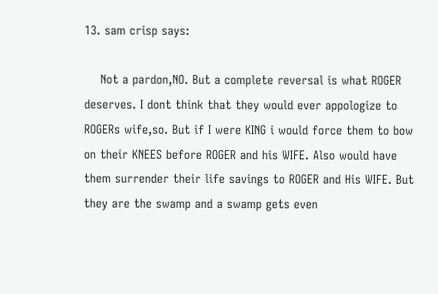13. sam crisp says:

    Not a pardon,NO. But a complete reversal is what ROGER deserves. I dont think that they would ever appologize to ROGERs wife,so. But if I were KING i would force them to bow on their KNEES before ROGER and his WIFE. Also would have them surrender their life savings to ROGER and His WIFE. But they are the swamp and a swamp gets even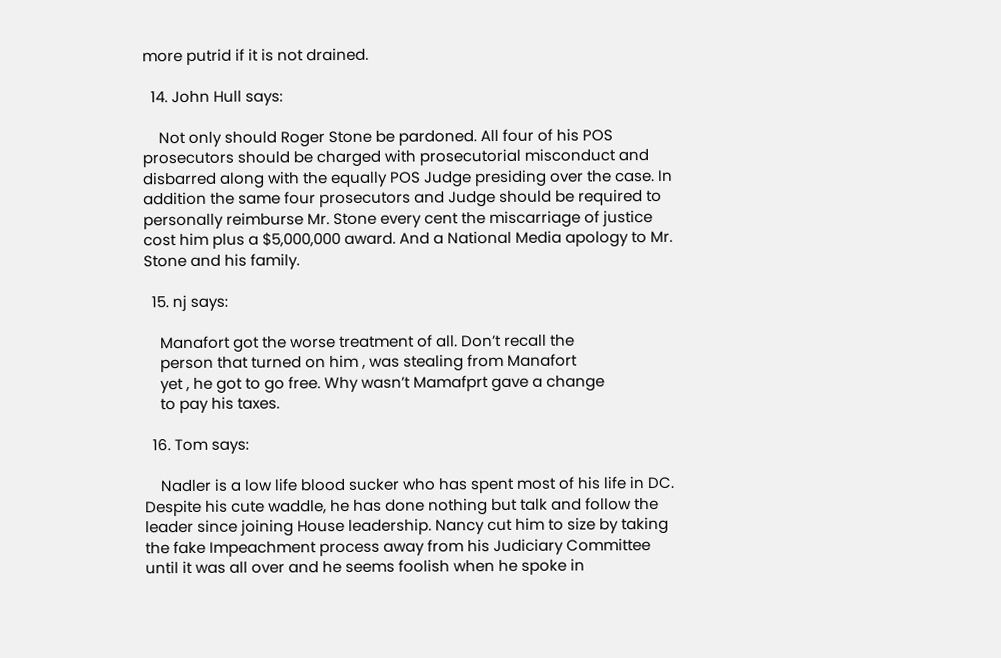more putrid if it is not drained.

  14. John Hull says:

    Not only should Roger Stone be pardoned. All four of his POS prosecutors should be charged with prosecutorial misconduct and disbarred along with the equally POS Judge presiding over the case. In addition the same four prosecutors and Judge should be required to personally reimburse Mr. Stone every cent the miscarriage of justice cost him plus a $5,000,000 award. And a National Media apology to Mr. Stone and his family.

  15. nj says:

    Manafort got the worse treatment of all. Don’t recall the
    person that turned on him , was stealing from Manafort
    yet , he got to go free. Why wasn’t Mamafprt gave a change
    to pay his taxes.

  16. Tom says:

    Nadler is a low life blood sucker who has spent most of his life in DC. Despite his cute waddle, he has done nothing but talk and follow the leader since joining House leadership. Nancy cut him to size by taking the fake Impeachment process away from his Judiciary Committee until it was all over and he seems foolish when he spoke in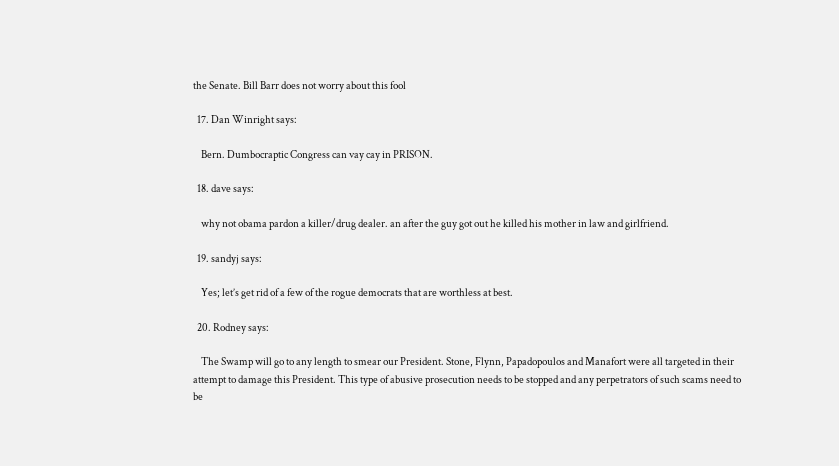the Senate. Bill Barr does not worry about this fool

  17. Dan Winright says:

    Bern. Dumbocraptic Congress can vay cay in PRISON.

  18. dave says:

    why not obama pardon a killer/drug dealer. an after the guy got out he killed his mother in law and girlfriend.

  19. sandyj says:

    Yes; let’s get rid of a few of the rogue democrats that are worthless at best.

  20. Rodney says:

    The Swamp will go to any length to smear our President. Stone, Flynn, Papadopoulos and Manafort were all targeted in their attempt to damage this President. This type of abusive prosecution needs to be stopped and any perpetrators of such scams need to be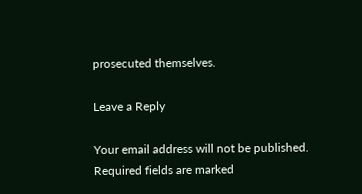prosecuted themselves.

Leave a Reply

Your email address will not be published. Required fields are marked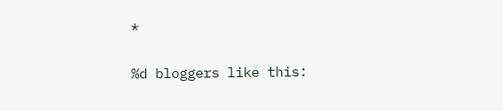*

%d bloggers like this: